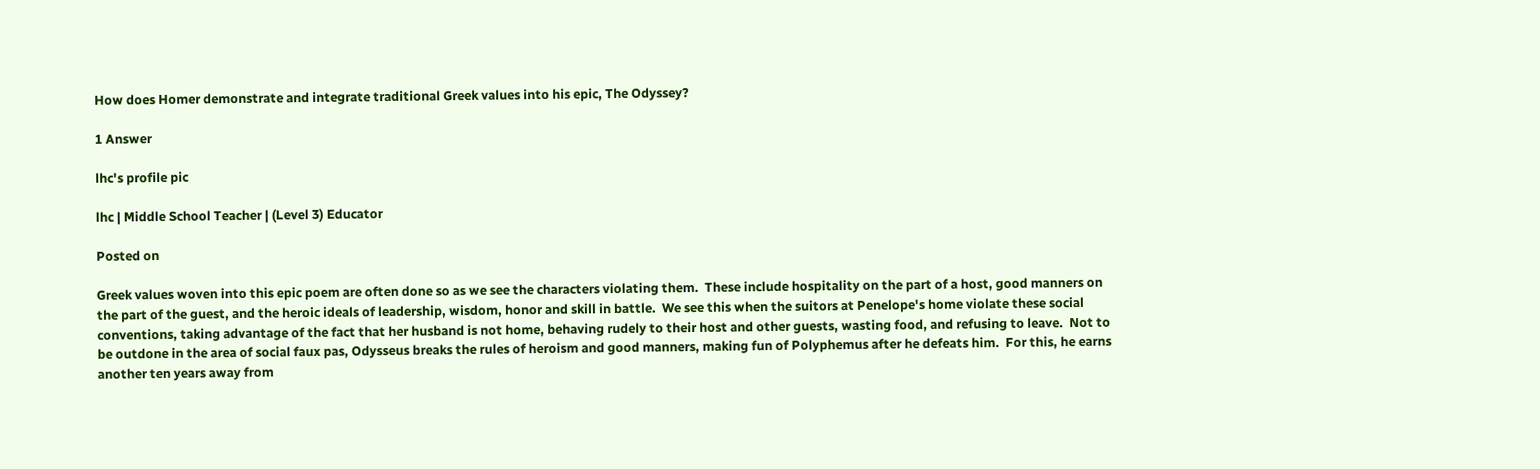How does Homer demonstrate and integrate traditional Greek values into his epic, The Odyssey?

1 Answer

lhc's profile pic

lhc | Middle School Teacher | (Level 3) Educator

Posted on

Greek values woven into this epic poem are often done so as we see the characters violating them.  These include hospitality on the part of a host, good manners on the part of the guest, and the heroic ideals of leadership, wisdom, honor and skill in battle.  We see this when the suitors at Penelope's home violate these social conventions, taking advantage of the fact that her husband is not home, behaving rudely to their host and other guests, wasting food, and refusing to leave.  Not to be outdone in the area of social faux pas, Odysseus breaks the rules of heroism and good manners, making fun of Polyphemus after he defeats him.  For this, he earns another ten years away from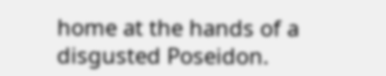home at the hands of a disgusted Poseidon.